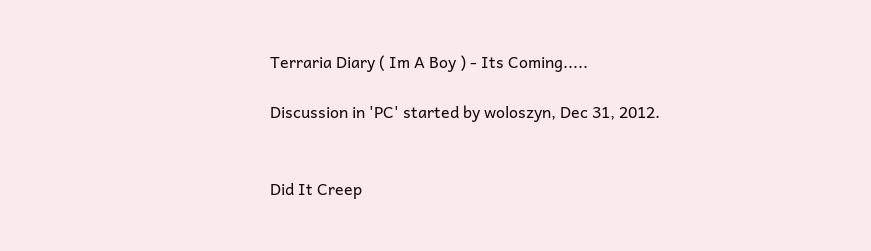Terraria Diary ( Im A Boy ) - Its Coming.....

Discussion in 'PC' started by woloszyn, Dec 31, 2012.


Did It Creep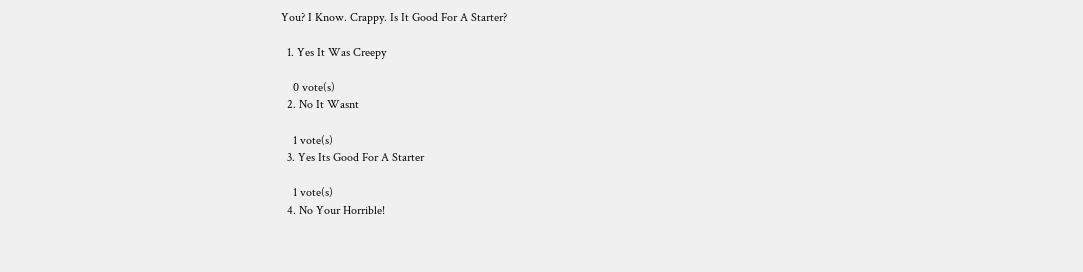You? I Know. Crappy. Is It Good For A Starter?

  1. Yes It Was Creepy

    0 vote(s)
  2. No It Wasnt

    1 vote(s)
  3. Yes Its Good For A Starter

    1 vote(s)
  4. No Your Horrible!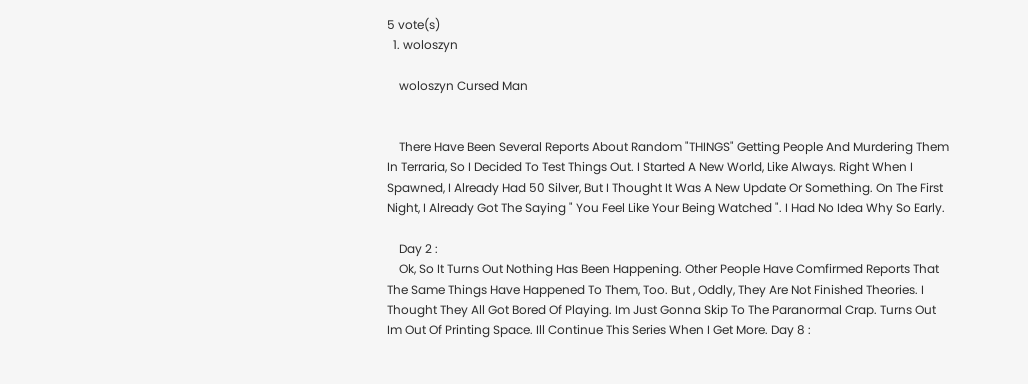5 vote(s)
  1. woloszyn

    woloszyn Cursed Man


    There Have Been Several Reports About Random "THINGS" Getting People And Murdering Them In Terraria, So I Decided To Test Things Out. I Started A New World, Like Always. Right When I Spawned, I Already Had 50 Silver, But I Thought It Was A New Update Or Something. On The First Night, I Already Got The Saying " You Feel Like Your Being Watched ". I Had No Idea Why So Early.

    Day 2 :
    Ok, So It Turns Out Nothing Has Been Happening. Other People Have Comfirmed Reports That The Same Things Have Happened To Them, Too. But , Oddly, They Are Not Finished Theories. I Thought They All Got Bored Of Playing. Im Just Gonna Skip To The Paranormal Crap. Turns Out Im Out Of Printing Space. Ill Continue This Series When I Get More. Day 8 :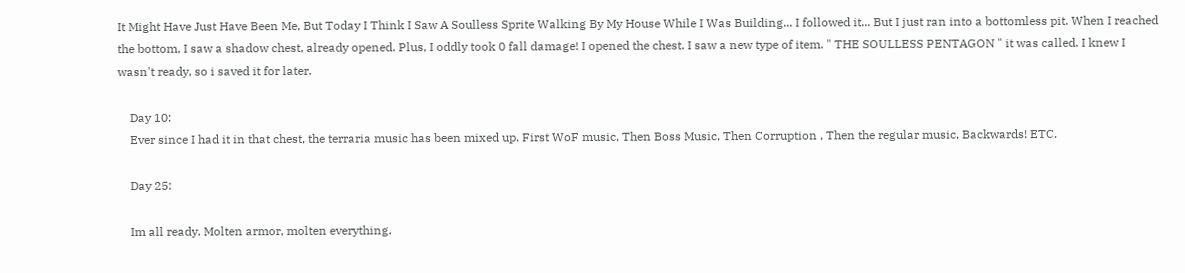It Might Have Just Have Been Me, But Today I Think I Saw A Soulless Sprite Walking By My House While I Was Building... I followed it... But I just ran into a bottomless pit. When I reached the bottom, I saw a shadow chest, already opened. Plus, I oddly took 0 fall damage! I opened the chest. I saw a new type of item. " THE SOULLESS PENTAGON " it was called. I knew I wasn't ready, so i saved it for later.

    Day 10:
    Ever since I had it in that chest, the terraria music has been mixed up. First WoF music, Then Boss Music, Then Corruption , Then the regular music, Backwards! ETC.

    Day 25:

    Im all ready. Molten armor, molten everything.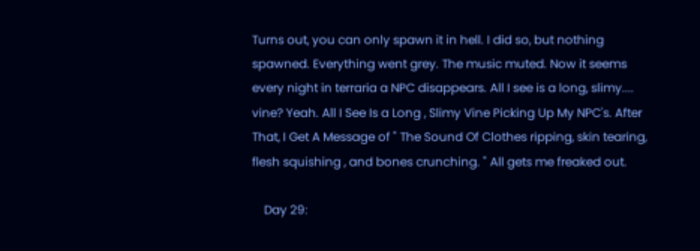Turns out, you can only spawn it in hell. I did so, but nothing spawned. Everything went grey. The music muted. Now it seems every night in terraria a NPC disappears. All I see is a long, slimy.... vine? Yeah. All I See Is a Long , Slimy Vine Picking Up My NPC's. After That, I Get A Message of " The Sound Of Clothes ripping, skin tearing, flesh squishing , and bones crunching. " All gets me freaked out.

    Day 29: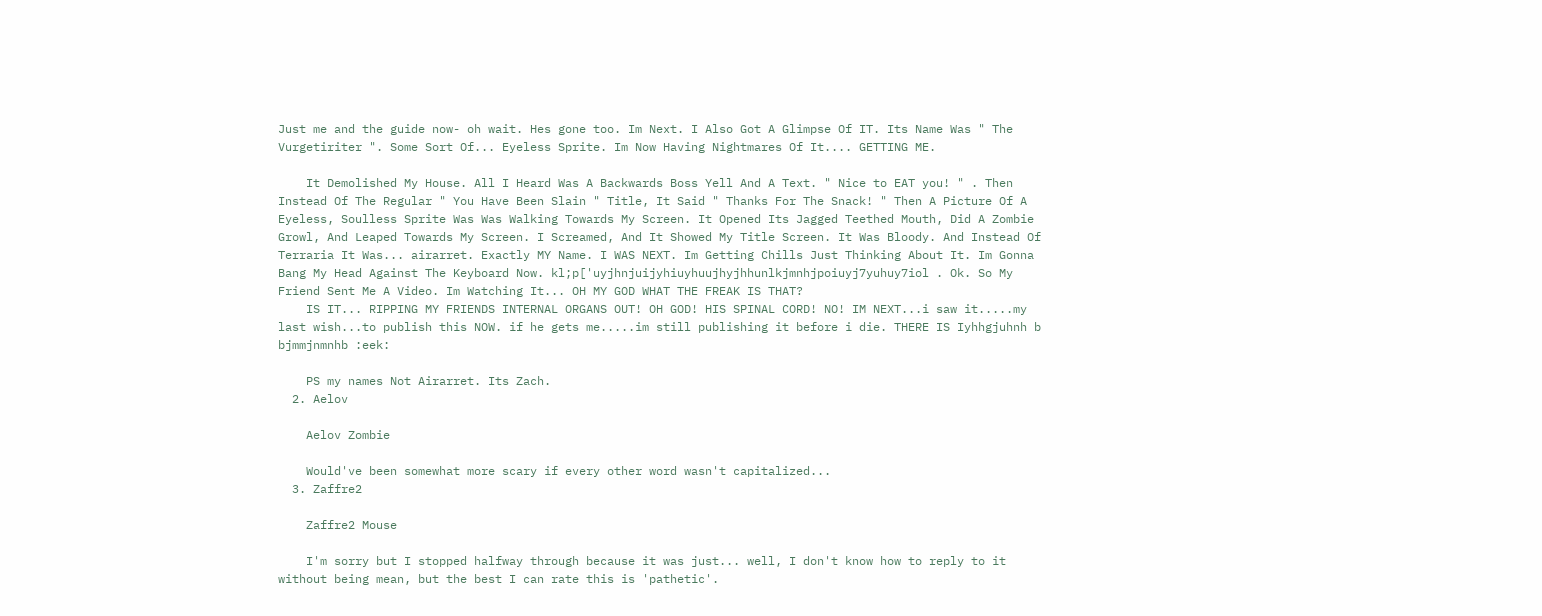Just me and the guide now- oh wait. Hes gone too. Im Next. I Also Got A Glimpse Of IT. Its Name Was " The Vurgetiriter ". Some Sort Of... Eyeless Sprite. Im Now Having Nightmares Of It.... GETTING ME.

    It Demolished My House. All I Heard Was A Backwards Boss Yell And A Text. " Nice to EAT you! " . Then Instead Of The Regular " You Have Been Slain " Title, It Said " Thanks For The Snack! " Then A Picture Of A Eyeless, Soulless Sprite Was Was Walking Towards My Screen. It Opened Its Jagged Teethed Mouth, Did A Zombie Growl, And Leaped Towards My Screen. I Screamed, And It Showed My Title Screen. It Was Bloody. And Instead Of Terraria It Was... airarret. Exactly MY Name. I WAS NEXT. Im Getting Chills Just Thinking About It. Im Gonna Bang My Head Against The Keyboard Now. kl;p['uyjhnjuijyhiuyhuujhyjhhunlkjmnhjpoiuyj7yuhuy7iol . Ok. So My Friend Sent Me A Video. Im Watching It... OH MY GOD WHAT THE FREAK IS THAT?
    IS IT... RIPPING MY FRIENDS INTERNAL ORGANS OUT! OH GOD! HIS SPINAL CORD! NO! IM NEXT...i saw it.....my last wish...to publish this NOW. if he gets me.....im still publishing it before i die. THERE IS Iyhhgjuhnh b bjmmjnmnhb :eek:

    PS my names Not Airarret. Its Zach.
  2. Aelov

    Aelov Zombie

    Would've been somewhat more scary if every other word wasn't capitalized...
  3. Zaffre2

    Zaffre2 Mouse

    I'm sorry but I stopped halfway through because it was just... well, I don't know how to reply to it without being mean, but the best I can rate this is 'pathetic'.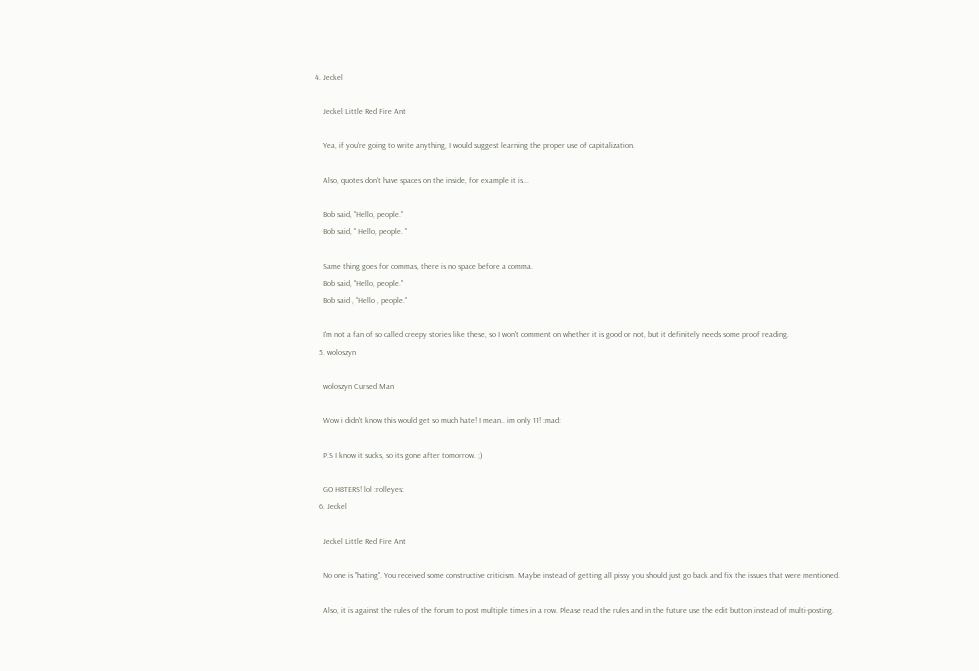4. Jeckel

    Jeckel Little Red Fire Ant

    Yea, if you're going to write anything, I would suggest learning the proper use of capitalization.

    Also, quotes don't have spaces on the inside, for example it is...

    Bob said, "Hello, people."
    Bob said, " Hello, people. "

    Same thing goes for commas, there is no space before a comma.
    Bob said, "Hello, people."
    Bob said , "Hello , people."

    I'm not a fan of so called creepy stories like these, so I won't comment on whether it is good or not, but it definitely needs some proof reading.
  5. woloszyn

    woloszyn Cursed Man

    Wow i didn't know this would get so much hate! I mean.. im only 11! :mad:

    P.S I know it sucks, so its gone after tomorrow. ;)

    GO H8TERS! lol :rolleyes:
  6. Jeckel

    Jeckel Little Red Fire Ant

    No one is "hating". You received some constructive criticism. Maybe instead of getting all pissy you should just go back and fix the issues that were mentioned.

    Also, it is against the rules of the forum to post multiple times in a row. Please read the rules and in the future use the edit button instead of multi-posting.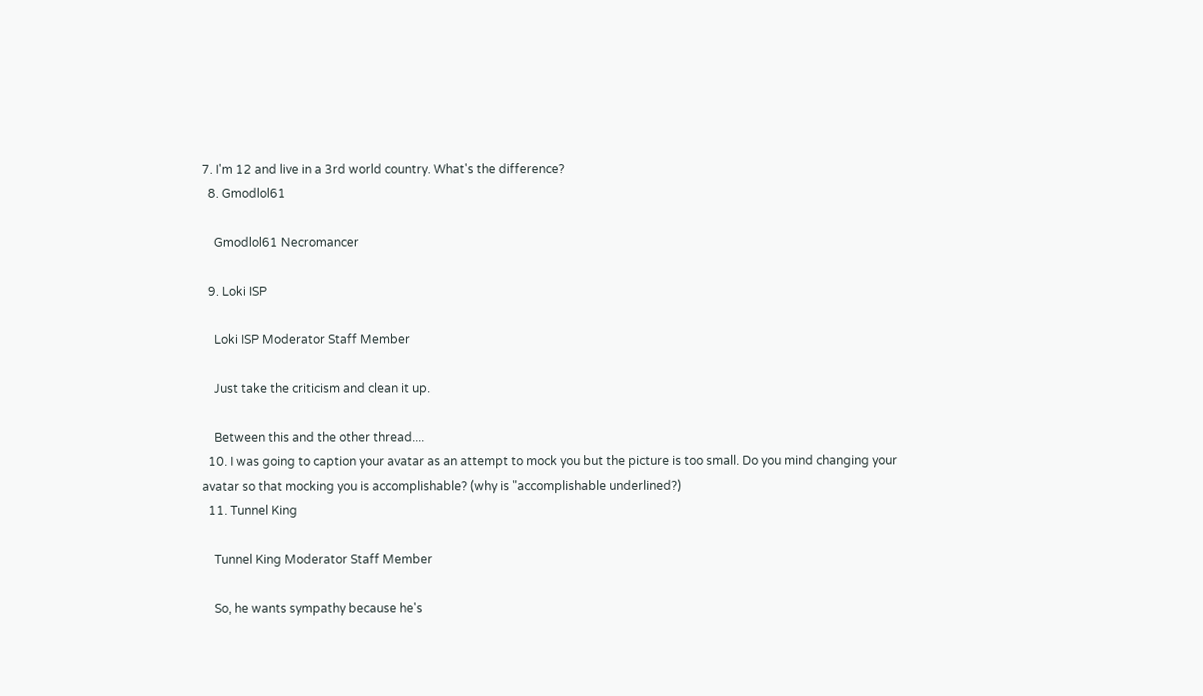7. I'm 12 and live in a 3rd world country. What's the difference?
  8. Gmodlol61

    Gmodlol61 Necromancer

  9. Loki ISP

    Loki ISP Moderator Staff Member

    Just take the criticism and clean it up.

    Between this and the other thread....
  10. I was going to caption your avatar as an attempt to mock you but the picture is too small. Do you mind changing your avatar so that mocking you is accomplishable? (why is "accomplishable underlined?)
  11. Tunnel King

    Tunnel King Moderator Staff Member

    So, he wants sympathy because he's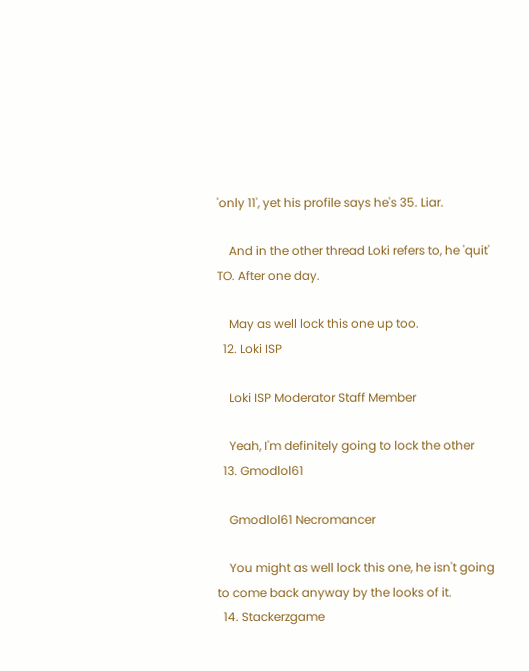'only 11', yet his profile says he's 35. Liar.

    And in the other thread Loki refers to, he 'quit' TO. After one day.

    May as well lock this one up too.
  12. Loki ISP

    Loki ISP Moderator Staff Member

    Yeah, I'm definitely going to lock the other
  13. Gmodlol61

    Gmodlol61 Necromancer

    You might as well lock this one, he isn't going to come back anyway by the looks of it.
  14. Stackerzgame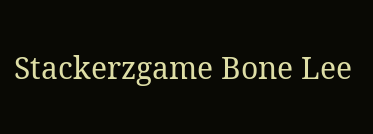Stackerzgame Bone Lee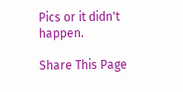Pics or it didn't happen.

Share This Page